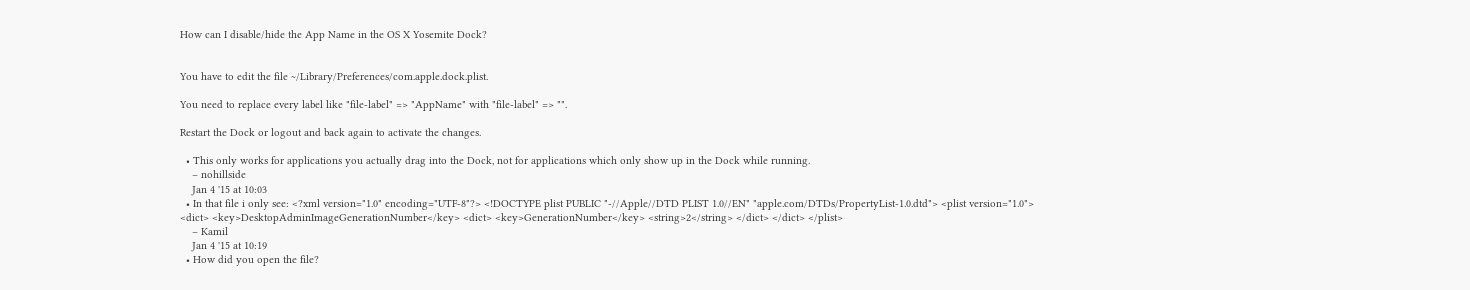How can I disable/hide the App Name in the OS X Yosemite Dock?


You have to edit the file ~/Library/Preferences/com.apple.dock.plist.

You need to replace every label like "file-label" => "AppName" with "file-label" => "".

Restart the Dock or logout and back again to activate the changes.

  • This only works for applications you actually drag into the Dock, not for applications which only show up in the Dock while running.
    – nohillside
    Jan 4 '15 at 10:03
  • In that file i only see: <?xml version="1.0" encoding="UTF-8"?> <!DOCTYPE plist PUBLIC "-//Apple//DTD PLIST 1.0//EN" "apple.com/DTDs/PropertyList-1.0.dtd"> <plist version="1.0"> <dict> <key>DesktopAdminImageGenerationNumber</key> <dict> <key>GenerationNumber</key> <string>2</string> </dict> </dict> </plist>
    – Kamil
    Jan 4 '15 at 10:19
  • How did you open the file?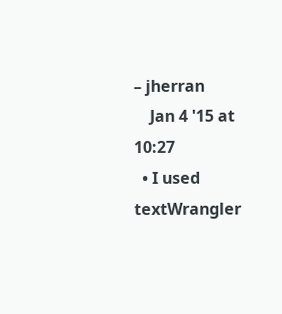– jherran
    Jan 4 '15 at 10:27
  • I used textWrangler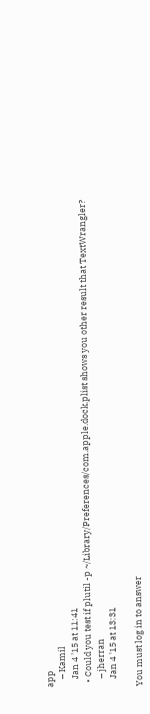app
    – Kamil
    Jan 4 '15 at 11:41
  • Could you test if plutil -p ~/Library/Preferences/com.apple.dock.plist shows you other result that TextWrangler?
    – jherran
    Jan 4 '15 at 13:31

You must log in to answer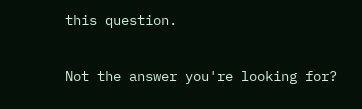this question.

Not the answer you're looking for?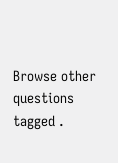Browse other questions tagged .